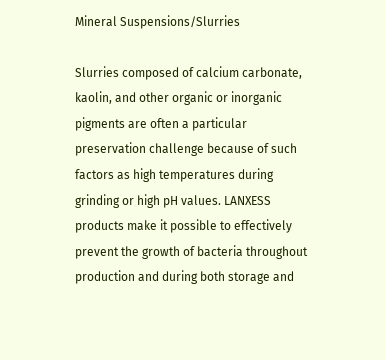Mineral Suspensions/Slurries

Slurries composed of calcium carbonate, kaolin, and other organic or inorganic pigments are often a particular preservation challenge because of such factors as high temperatures during grinding or high pH values. LANXESS products make it possible to effectively prevent the growth of bacteria throughout production and during both storage and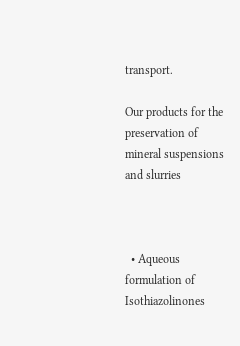transport.

Our products for the preservation of mineral suspensions and slurries



  • Aqueous formulation of Isothiazolinones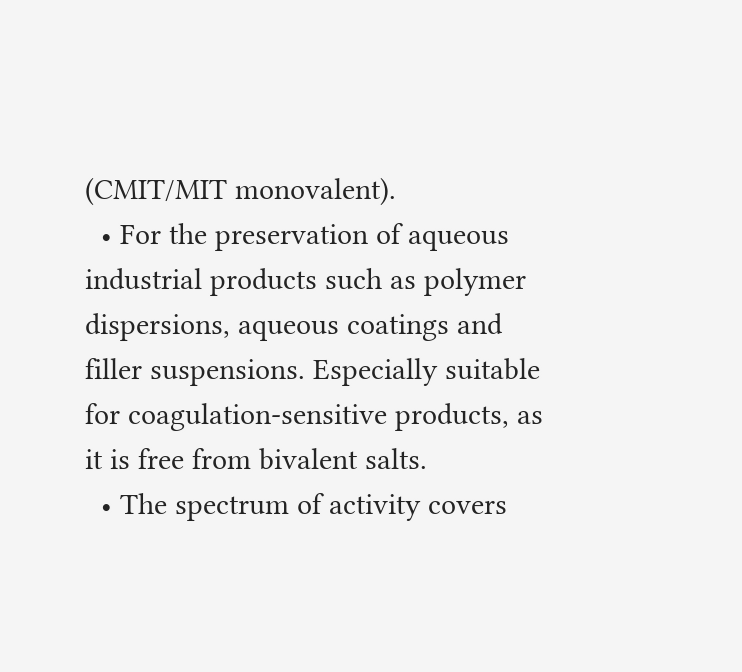(CMIT/MIT monovalent).
  • For the preservation of aqueous industrial products such as polymer dispersions, aqueous coatings and filler suspensions. Especially suitable for coagulation-sensitive products, as it is free from bivalent salts.
  • The spectrum of activity covers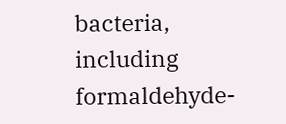bacteria, including formaldehyde-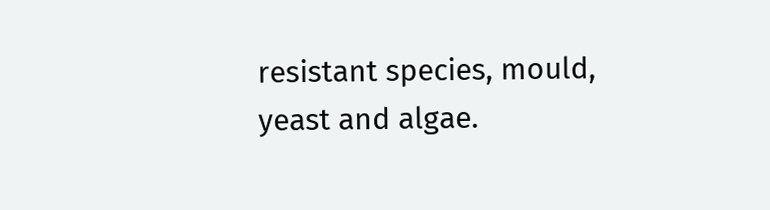resistant species, mould, yeast and algae.